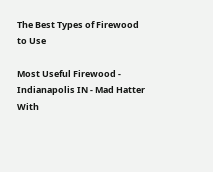The Best Types of Firewood to Use

Most Useful Firewood - Indianapolis IN - Mad Hatter
With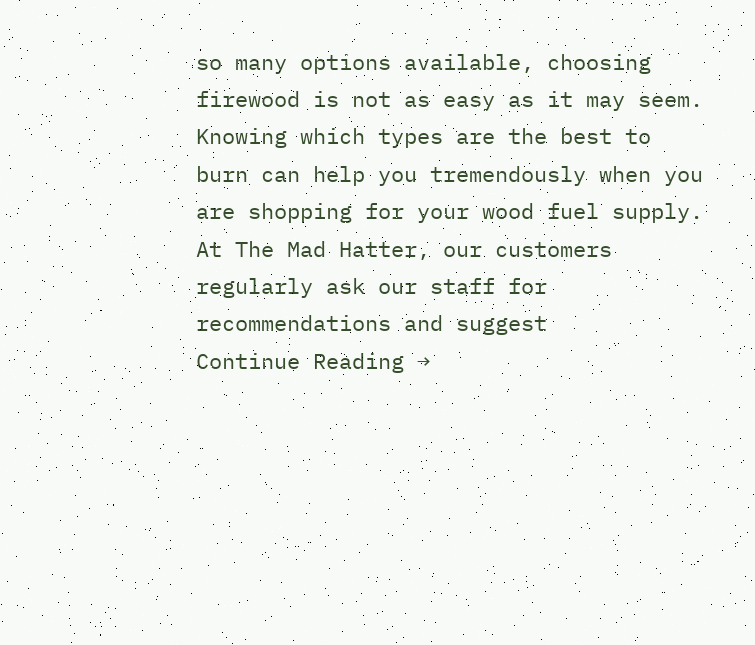so many options available, choosing firewood is not as easy as it may seem. Knowing which types are the best to burn can help you tremendously when you are shopping for your wood fuel supply. At The Mad Hatter, our customers regularly ask our staff for recommendations and suggest
Continue Reading →